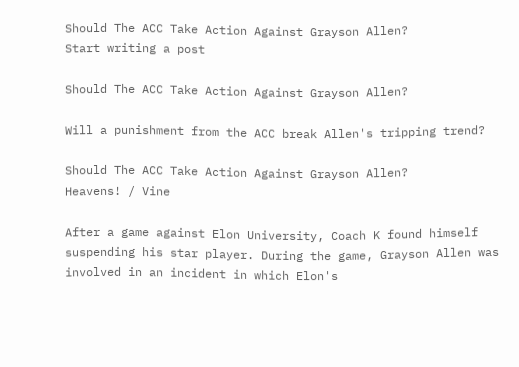Should The ACC Take Action Against Grayson Allen?
Start writing a post

Should The ACC Take Action Against Grayson Allen?

Will a punishment from the ACC break Allen's tripping trend?

Should The ACC Take Action Against Grayson Allen?
Heavens! / Vine

After a game against Elon University, Coach K found himself suspending his star player. During the game, Grayson Allen was involved in an incident in which Elon's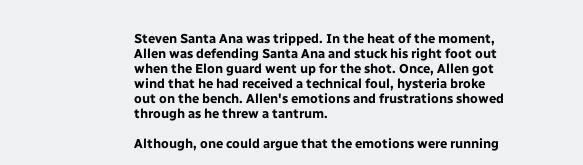Steven Santa Ana was tripped. In the heat of the moment, Allen was defending Santa Ana and stuck his right foot out when the Elon guard went up for the shot. Once, Allen got wind that he had received a technical foul, hysteria broke out on the bench. Allen's emotions and frustrations showed through as he threw a tantrum.

Although, one could argue that the emotions were running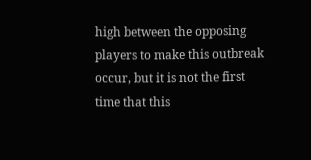high between the opposing players to make this outbreak occur, but it is not the first time that this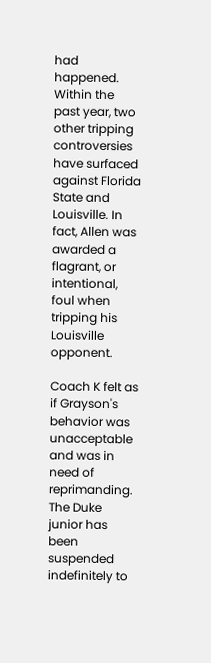had happened. Within the past year, two other tripping controversies have surfaced against Florida State and Louisville. In fact, Allen was awarded a flagrant, or intentional, foul when tripping his Louisville opponent.

Coach K felt as if Grayson's behavior was unacceptable and was in need of reprimanding. The Duke junior has been suspended indefinitely to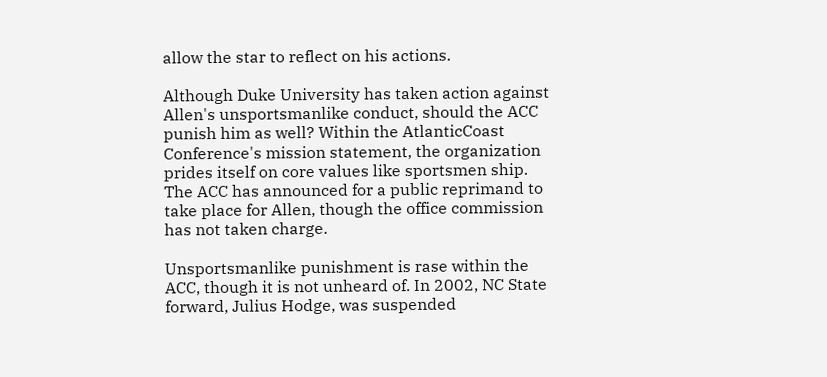allow the star to reflect on his actions.

Although Duke University has taken action against Allen's unsportsmanlike conduct, should the ACC punish him as well? Within the AtlanticCoast Conference's mission statement, the organization prides itself on core values like sportsmen ship. The ACC has announced for a public reprimand to take place for Allen, though the office commission has not taken charge.

Unsportsmanlike punishment is rase within the ACC, though it is not unheard of. In 2002, NC State forward, Julius Hodge, was suspended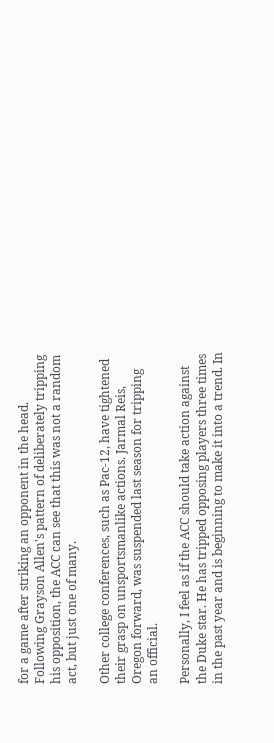for a game after striking an opponent in the head. Following Grayson Allen's pattern of deliberately tripping his opposition, the ACC can see that this was not a random act, but just one of many.

Other college conferences, such as Pac-12, have tightened their grasp on unsportsmanlike actions. Jarmal Reis, Oregon forward, was suspended last season for tripping an official.

Personally, I feel as if the ACC should take action against the Duke star. He has tripped opposing players three times in the past year and is beginning to make it into a trend. In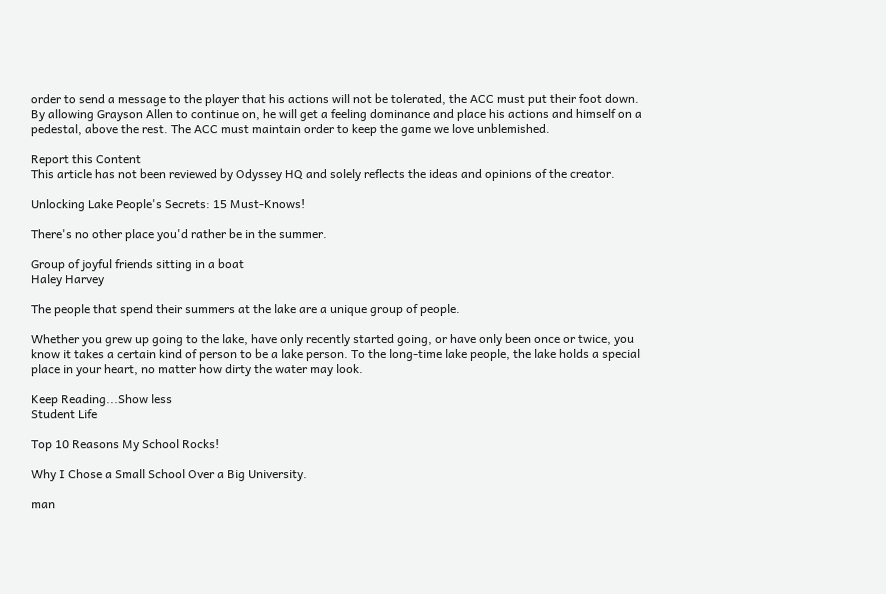order to send a message to the player that his actions will not be tolerated, the ACC must put their foot down. By allowing Grayson Allen to continue on, he will get a feeling dominance and place his actions and himself on a pedestal, above the rest. The ACC must maintain order to keep the game we love unblemished.

Report this Content
This article has not been reviewed by Odyssey HQ and solely reflects the ideas and opinions of the creator.

Unlocking Lake People's Secrets: 15 Must-Knows!

There's no other place you'd rather be in the summer.

Group of joyful friends sitting in a boat
Haley Harvey

The people that spend their summers at the lake are a unique group of people.

Whether you grew up going to the lake, have only recently started going, or have only been once or twice, you know it takes a certain kind of person to be a lake person. To the long-time lake people, the lake holds a special place in your heart, no matter how dirty the water may look.

Keep Reading...Show less
Student Life

Top 10 Reasons My School Rocks!

Why I Chose a Small School Over a Big University.

man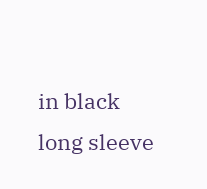in black long sleeve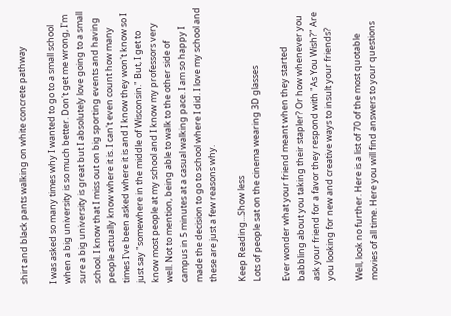shirt and black pants walking on white concrete pathway

I was asked so many times why I wanted to go to a small school when a big university is so much better. Don't get me wrong, I'm sure a big university is great but I absolutely love going to a small school. I know that I miss out on big sporting events and having people actually know where it is. I can't even count how many times I've been asked where it is and I know they won't know so I just say "somewhere in the middle of Wisconsin." But, I get to know most people at my school and I know my professors very well. Not to mention, being able to walk to the other side of campus in 5 minutes at a casual walking pace. I am so happy I made the decision to go to school where I did. I love my school and these are just a few reasons why.

Keep Reading...Show less
Lots of people sat on the cinema wearing 3D glasses

Ever wonder what your friend meant when they started babbling about you taking their stapler? Or how whenever you ask your friend for a favor they respond with "As You Wish?" Are you looking for new and creative ways to insult your friends?

Well, look no further. Here is a list of 70 of the most quotable movies of all time. Here you will find answers to your questions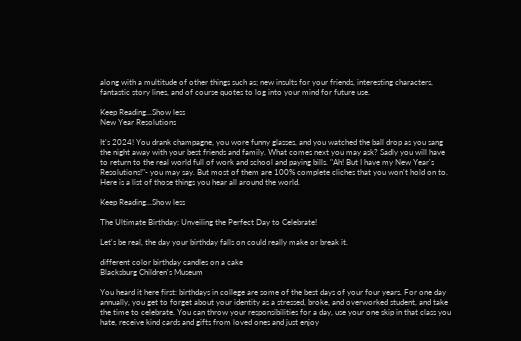along with a multitude of other things such as; new insults for your friends, interesting characters, fantastic story lines, and of course quotes to log into your mind for future use.

Keep Reading...Show less
New Year Resolutions

It's 2024! You drank champagne, you wore funny glasses, and you watched the ball drop as you sang the night away with your best friends and family. What comes next you may ask? Sadly you will have to return to the real world full of work and school and paying bills. "Ah! But I have my New Year's Resolutions!"- you may say. But most of them are 100% complete cliches that you won't hold on to. Here is a list of those things you hear all around the world.

Keep Reading...Show less

The Ultimate Birthday: Unveiling the Perfect Day to Celebrate!

Let's be real, the day your birthday falls on could really make or break it.

different color birthday candles on a cake
Blacksburg Children's Museum

You heard it here first: birthdays in college are some of the best days of your four years. For one day annually, you get to forget about your identity as a stressed, broke, and overworked student, and take the time to celebrate. You can throw your responsibilities for a day, use your one skip in that class you hate, receive kind cards and gifts from loved ones and just enjoy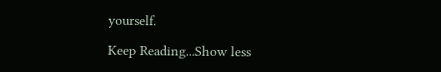yourself.

Keep Reading...Show less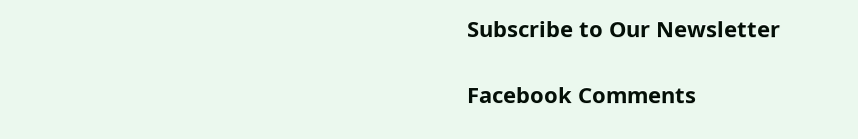Subscribe to Our Newsletter

Facebook Comments